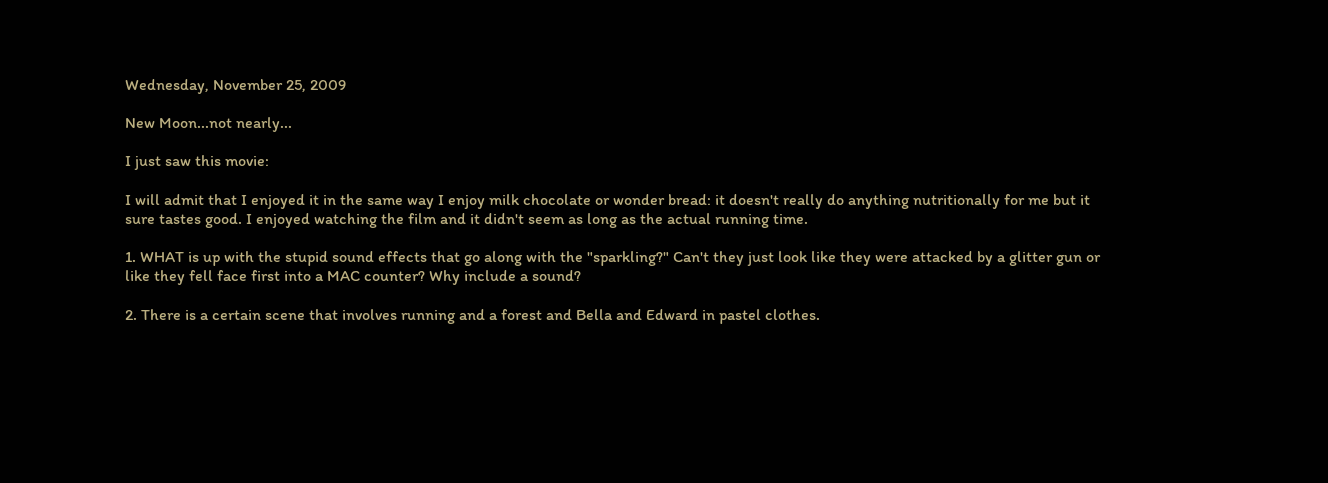Wednesday, November 25, 2009

New Moon...not nearly...

I just saw this movie:

I will admit that I enjoyed it in the same way I enjoy milk chocolate or wonder bread: it doesn't really do anything nutritionally for me but it sure tastes good. I enjoyed watching the film and it didn't seem as long as the actual running time.

1. WHAT is up with the stupid sound effects that go along with the "sparkling?" Can't they just look like they were attacked by a glitter gun or like they fell face first into a MAC counter? Why include a sound?

2. There is a certain scene that involves running and a forest and Bella and Edward in pastel clothes.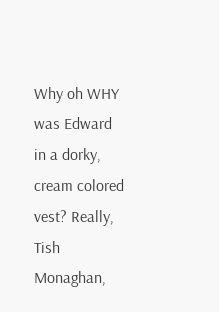Why oh WHY was Edward in a dorky, cream colored vest? Really, Tish Monaghan,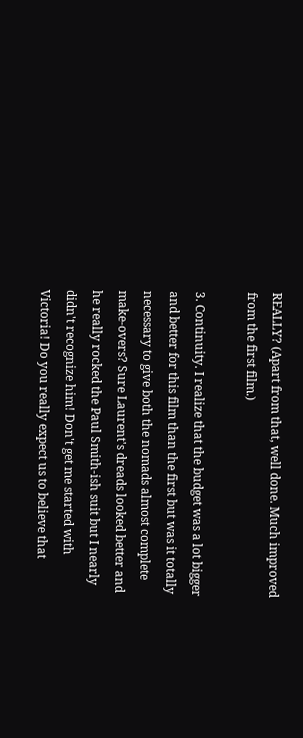REALLY? (Apart from that, well done. Much improved from the first film.)

3. Continuity. I realize that the budget was a lot bigger and better for this film than the first but was it totally necessary to give both the nomads almost complete make-overs? Sure Laurent's dreads looked better and he really rocked the Paul Smith-ish suit but I nearly didn't recognize him! Don't get me started with Victoria! Do you really expect us to believe that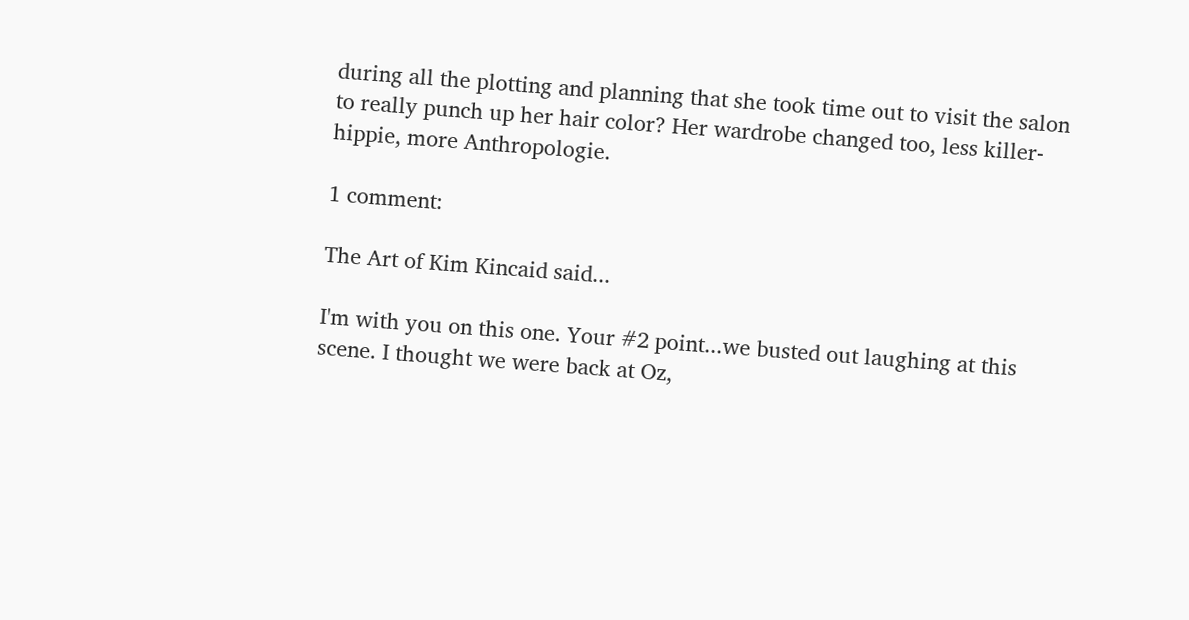during all the plotting and planning that she took time out to visit the salon to really punch up her hair color? Her wardrobe changed too, less killer-hippie, more Anthropologie.

1 comment:

The Art of Kim Kincaid said...

I'm with you on this one. Your #2 point...we busted out laughing at this scene. I thought we were back at Oz,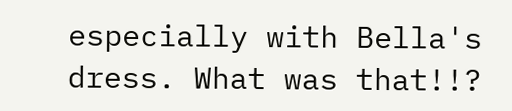especially with Bella's dress. What was that!!?